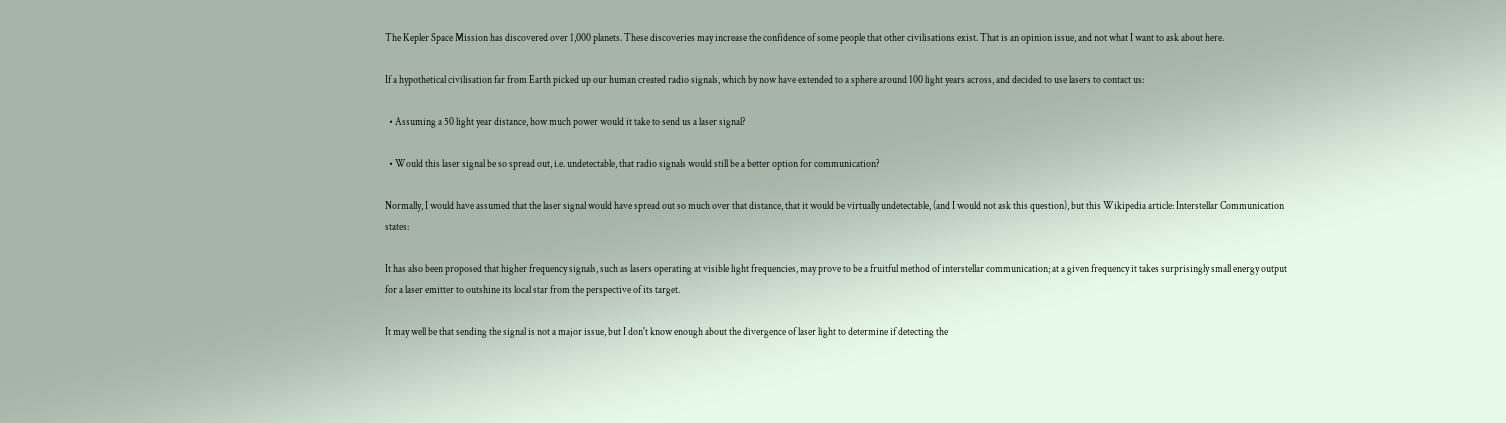The Kepler Space Mission has discovered over 1,000 planets. These discoveries may increase the confidence of some people that other civilisations exist. That is an opinion issue, and not what I want to ask about here.

If a hypothetical civilisation far from Earth picked up our human created radio signals, which by now have extended to a sphere around 100 light years across, and decided to use lasers to contact us:

  • Assuming a 50 light year distance, how much power would it take to send us a laser signal?

  • Would this laser signal be so spread out, i.e. undetectable, that radio signals would still be a better option for communication?

Normally, I would have assumed that the laser signal would have spread out so much over that distance, that it would be virtually undetectable, (and I would not ask this question), but this Wikipedia article: Interstellar Communication states:

It has also been proposed that higher frequency signals, such as lasers operating at visible light frequencies, may prove to be a fruitful method of interstellar communication; at a given frequency it takes surprisingly small energy output for a laser emitter to outshine its local star from the perspective of its target.

It may well be that sending the signal is not a major issue, but I don't know enough about the divergence of laser light to determine if detecting the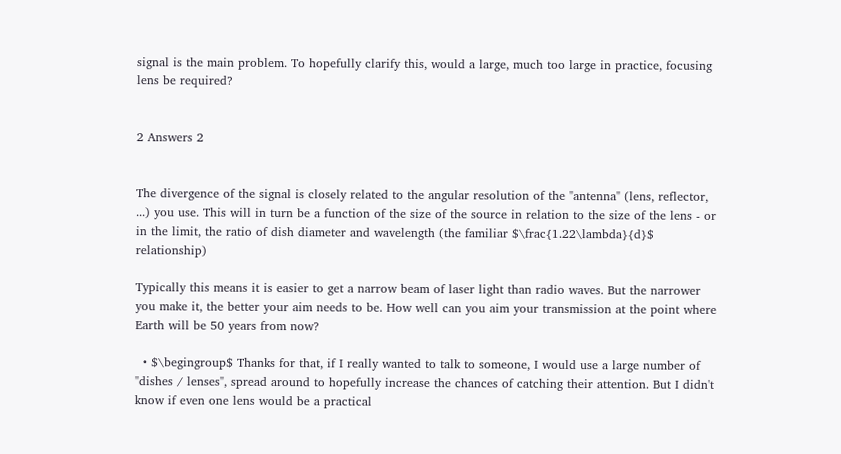signal is the main problem. To hopefully clarify this, would a large, much too large in practice, focusing lens be required?


2 Answers 2


The divergence of the signal is closely related to the angular resolution of the "antenna" (lens, reflector, ...) you use. This will in turn be a function of the size of the source in relation to the size of the lens - or in the limit, the ratio of dish diameter and wavelength (the familiar $\frac{1.22\lambda}{d}$ relationship)

Typically this means it is easier to get a narrow beam of laser light than radio waves. But the narrower you make it, the better your aim needs to be. How well can you aim your transmission at the point where Earth will be 50 years from now?

  • $\begingroup$ Thanks for that, if I really wanted to talk to someone, I would use a large number of "dishes / lenses", spread around to hopefully increase the chances of catching their attention. But I didn't know if even one lens would be a practical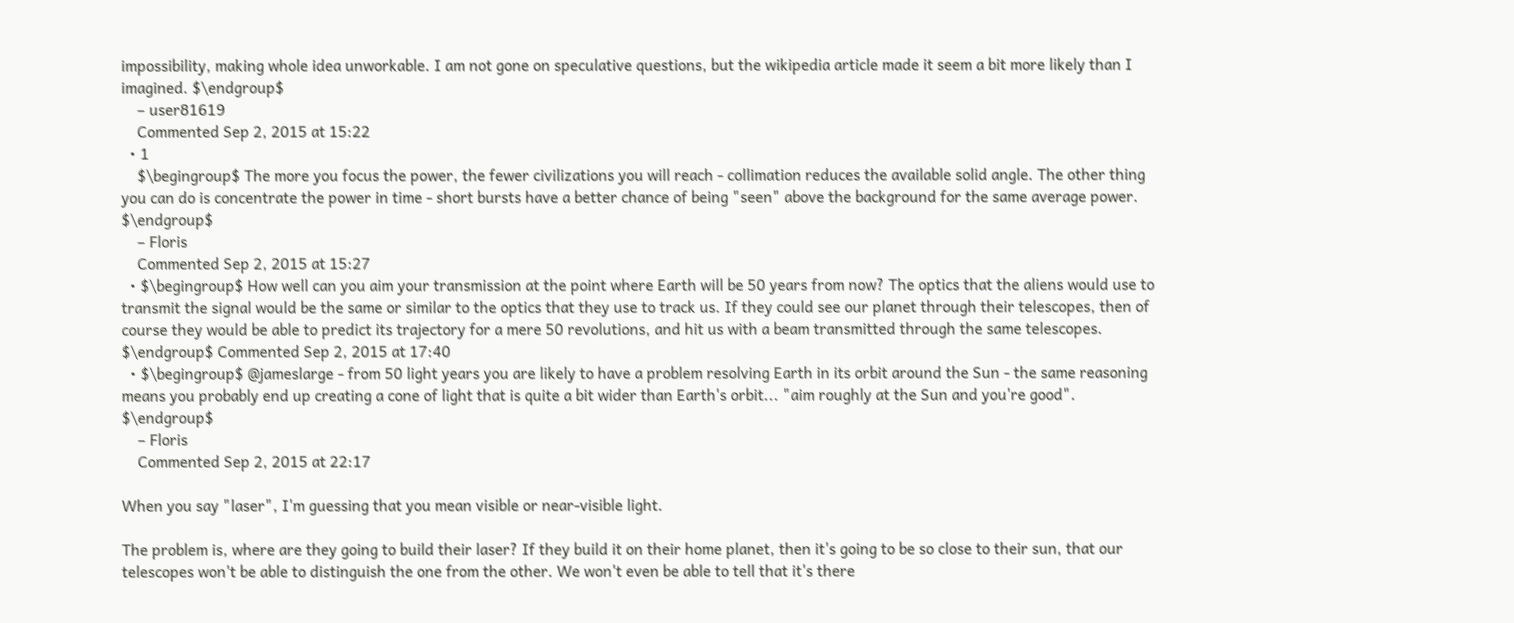impossibility, making whole idea unworkable. I am not gone on speculative questions, but the wikipedia article made it seem a bit more likely than I imagined. $\endgroup$
    – user81619
    Commented Sep 2, 2015 at 15:22
  • 1
    $\begingroup$ The more you focus the power, the fewer civilizations you will reach - collimation reduces the available solid angle. The other thing you can do is concentrate the power in time - short bursts have a better chance of being "seen" above the background for the same average power. $\endgroup$
    – Floris
    Commented Sep 2, 2015 at 15:27
  • $\begingroup$ How well can you aim your transmission at the point where Earth will be 50 years from now? The optics that the aliens would use to transmit the signal would be the same or similar to the optics that they use to track us. If they could see our planet through their telescopes, then of course they would be able to predict its trajectory for a mere 50 revolutions, and hit us with a beam transmitted through the same telescopes. $\endgroup$ Commented Sep 2, 2015 at 17:40
  • $\begingroup$ @jameslarge - from 50 light years you are likely to have a problem resolving Earth in its orbit around the Sun - the same reasoning means you probably end up creating a cone of light that is quite a bit wider than Earth's orbit... "aim roughly at the Sun and you're good". $\endgroup$
    – Floris
    Commented Sep 2, 2015 at 22:17

When you say "laser", I'm guessing that you mean visible or near-visible light.

The problem is, where are they going to build their laser? If they build it on their home planet, then it's going to be so close to their sun, that our telescopes won't be able to distinguish the one from the other. We won't even be able to tell that it's there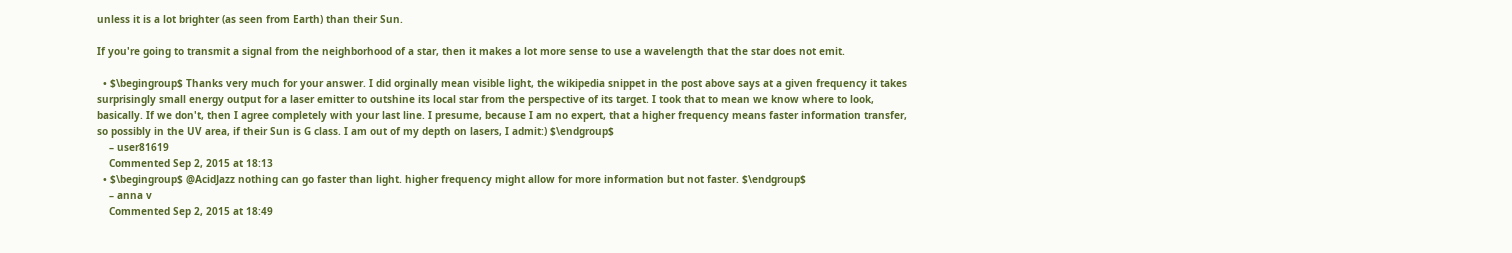unless it is a lot brighter (as seen from Earth) than their Sun.

If you're going to transmit a signal from the neighborhood of a star, then it makes a lot more sense to use a wavelength that the star does not emit.

  • $\begingroup$ Thanks very much for your answer. I did orginally mean visible light, the wikipedia snippet in the post above says at a given frequency it takes surprisingly small energy output for a laser emitter to outshine its local star from the perspective of its target. I took that to mean we know where to look, basically. If we don't, then I agree completely with your last line. I presume, because I am no expert, that a higher frequency means faster information transfer, so possibly in the UV area, if their Sun is G class. I am out of my depth on lasers, I admit:) $\endgroup$
    – user81619
    Commented Sep 2, 2015 at 18:13
  • $\begingroup$ @AcidJazz nothing can go faster than light. higher frequency might allow for more information but not faster. $\endgroup$
    – anna v
    Commented Sep 2, 2015 at 18:49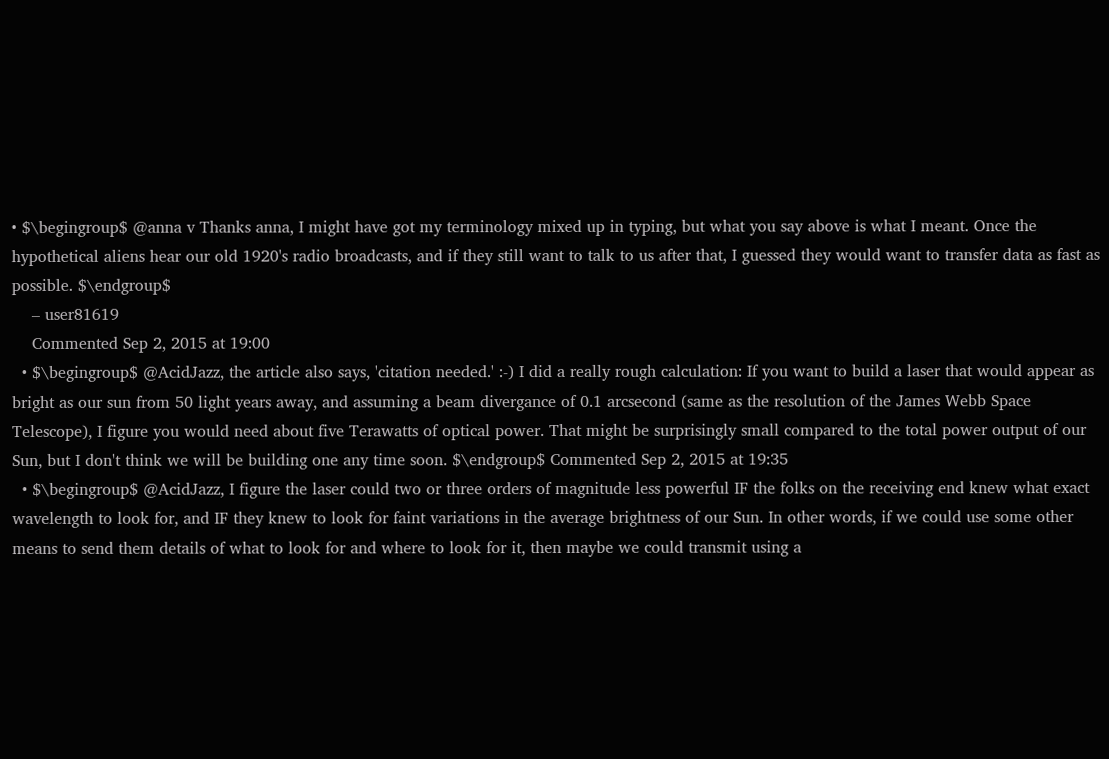• $\begingroup$ @anna v Thanks anna, I might have got my terminology mixed up in typing, but what you say above is what I meant. Once the hypothetical aliens hear our old 1920's radio broadcasts, and if they still want to talk to us after that, I guessed they would want to transfer data as fast as possible. $\endgroup$
    – user81619
    Commented Sep 2, 2015 at 19:00
  • $\begingroup$ @AcidJazz, the article also says, 'citation needed.' :-) I did a really rough calculation: If you want to build a laser that would appear as bright as our sun from 50 light years away, and assuming a beam divergance of 0.1 arcsecond (same as the resolution of the James Webb Space Telescope), I figure you would need about five Terawatts of optical power. That might be surprisingly small compared to the total power output of our Sun, but I don't think we will be building one any time soon. $\endgroup$ Commented Sep 2, 2015 at 19:35
  • $\begingroup$ @AcidJazz, I figure the laser could two or three orders of magnitude less powerful IF the folks on the receiving end knew what exact wavelength to look for, and IF they knew to look for faint variations in the average brightness of our Sun. In other words, if we could use some other means to send them details of what to look for and where to look for it, then maybe we could transmit using a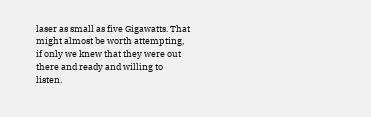laser as small as five Gigawatts. That might almost be worth attempting, if only we knew that they were out there and ready and willing to listen.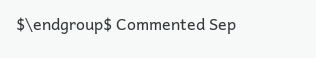$\endgroup$ Commented Sep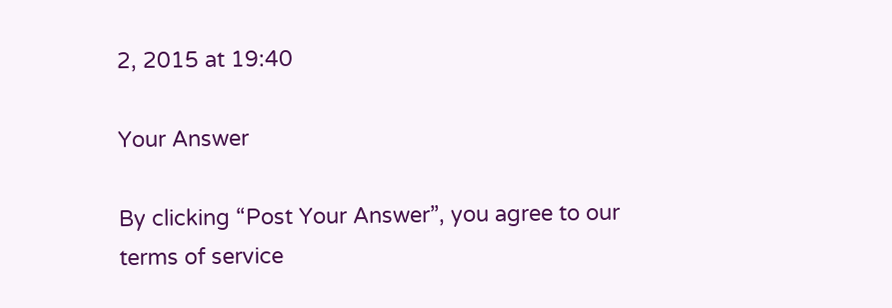2, 2015 at 19:40

Your Answer

By clicking “Post Your Answer”, you agree to our terms of service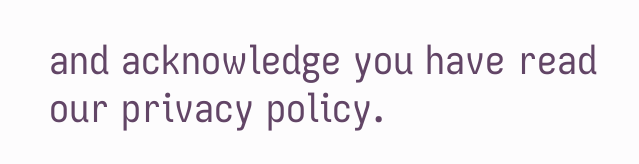and acknowledge you have read our privacy policy.